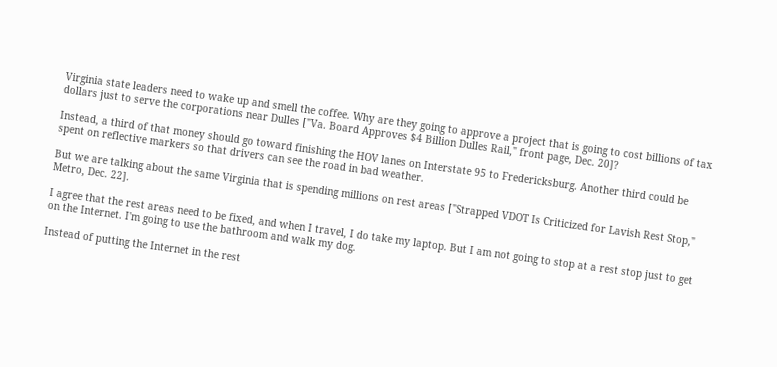Virginia state leaders need to wake up and smell the coffee. Why are they going to approve a project that is going to cost billions of tax dollars just to serve the corporations near Dulles ["Va. Board Approves $4 Billion Dulles Rail," front page, Dec. 20]?

Instead, a third of that money should go toward finishing the HOV lanes on Interstate 95 to Fredericksburg. Another third could be spent on reflective markers so that drivers can see the road in bad weather.

But we are talking about the same Virginia that is spending millions on rest areas ["Strapped VDOT Is Criticized for Lavish Rest Stop," Metro, Dec. 22].

I agree that the rest areas need to be fixed, and when I travel, I do take my laptop. But I am not going to stop at a rest stop just to get on the Internet. I'm going to use the bathroom and walk my dog.

Instead of putting the Internet in the rest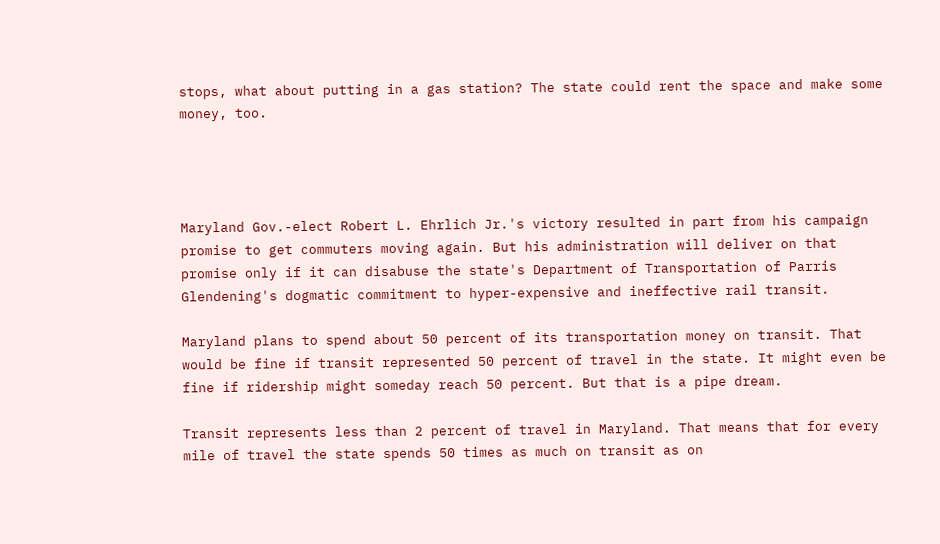stops, what about putting in a gas station? The state could rent the space and make some money, too.




Maryland Gov.-elect Robert L. Ehrlich Jr.'s victory resulted in part from his campaign promise to get commuters moving again. But his administration will deliver on that promise only if it can disabuse the state's Department of Transportation of Parris Glendening's dogmatic commitment to hyper-expensive and ineffective rail transit.

Maryland plans to spend about 50 percent of its transportation money on transit. That would be fine if transit represented 50 percent of travel in the state. It might even be fine if ridership might someday reach 50 percent. But that is a pipe dream.

Transit represents less than 2 percent of travel in Maryland. That means that for every mile of travel the state spends 50 times as much on transit as on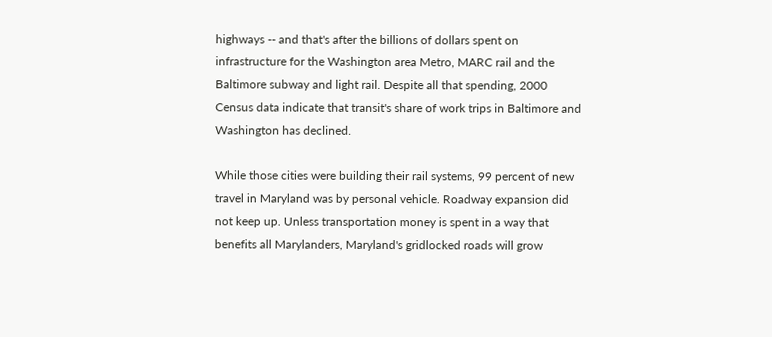highways -- and that's after the billions of dollars spent on infrastructure for the Washington area Metro, MARC rail and the Baltimore subway and light rail. Despite all that spending, 2000 Census data indicate that transit's share of work trips in Baltimore and Washington has declined.

While those cities were building their rail systems, 99 percent of new travel in Maryland was by personal vehicle. Roadway expansion did not keep up. Unless transportation money is spent in a way that benefits all Marylanders, Maryland's gridlocked roads will grow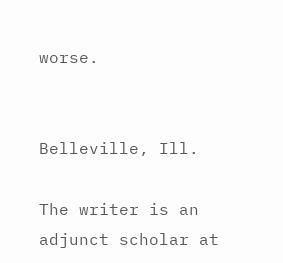worse.


Belleville, Ill.

The writer is an adjunct scholar at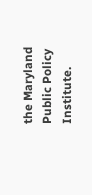the Maryland Public Policy Institute.